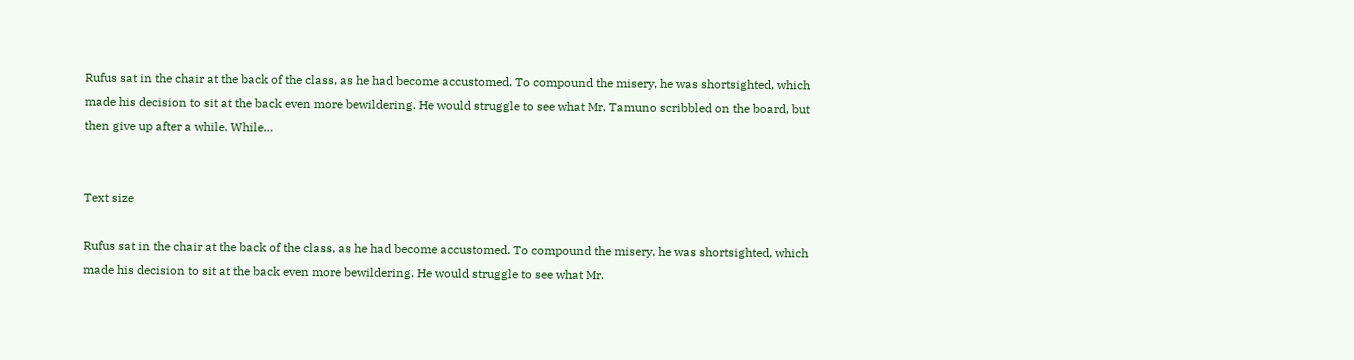Rufus sat in the chair at the back of the class, as he had become accustomed. To compound the misery, he was shortsighted, which made his decision to sit at the back even more bewildering. He would struggle to see what Mr. Tamuno scribbled on the board, but then give up after a while. While…


Text size

Rufus sat in the chair at the back of the class, as he had become accustomed. To compound the misery, he was shortsighted, which made his decision to sit at the back even more bewildering. He would struggle to see what Mr.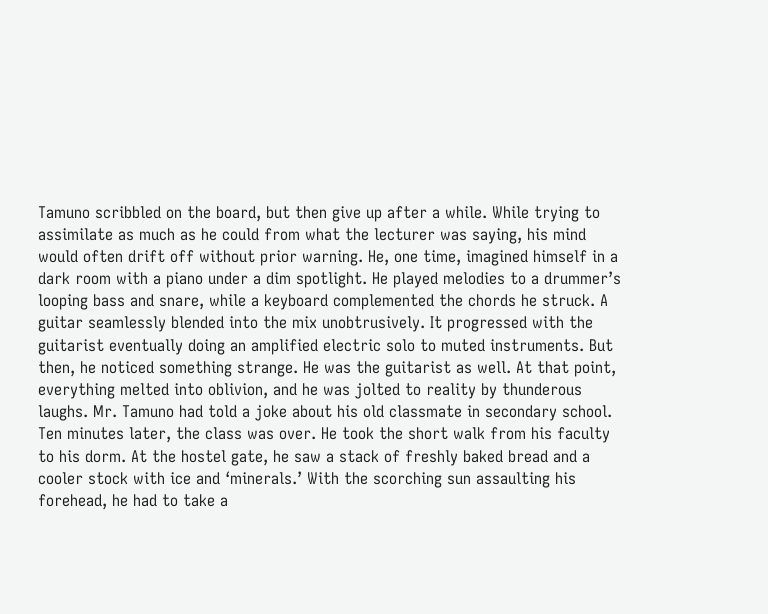Tamuno scribbled on the board, but then give up after a while. While trying to assimilate as much as he could from what the lecturer was saying, his mind would often drift off without prior warning. He, one time, imagined himself in a dark room with a piano under a dim spotlight. He played melodies to a drummer’s looping bass and snare, while a keyboard complemented the chords he struck. A guitar seamlessly blended into the mix unobtrusively. It progressed with the guitarist eventually doing an amplified electric solo to muted instruments. But then, he noticed something strange. He was the guitarist as well. At that point, everything melted into oblivion, and he was jolted to reality by thunderous laughs. Mr. Tamuno had told a joke about his old classmate in secondary school. Ten minutes later, the class was over. He took the short walk from his faculty to his dorm. At the hostel gate, he saw a stack of freshly baked bread and a cooler stock with ice and ‘minerals.’ With the scorching sun assaulting his forehead, he had to take a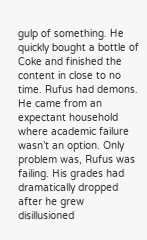gulp of something. He quickly bought a bottle of Coke and finished the content in close to no time. Rufus had demons. He came from an expectant household where academic failure wasn’t an option. Only problem was, Rufus was failing. His grades had dramatically dropped after he grew disillusioned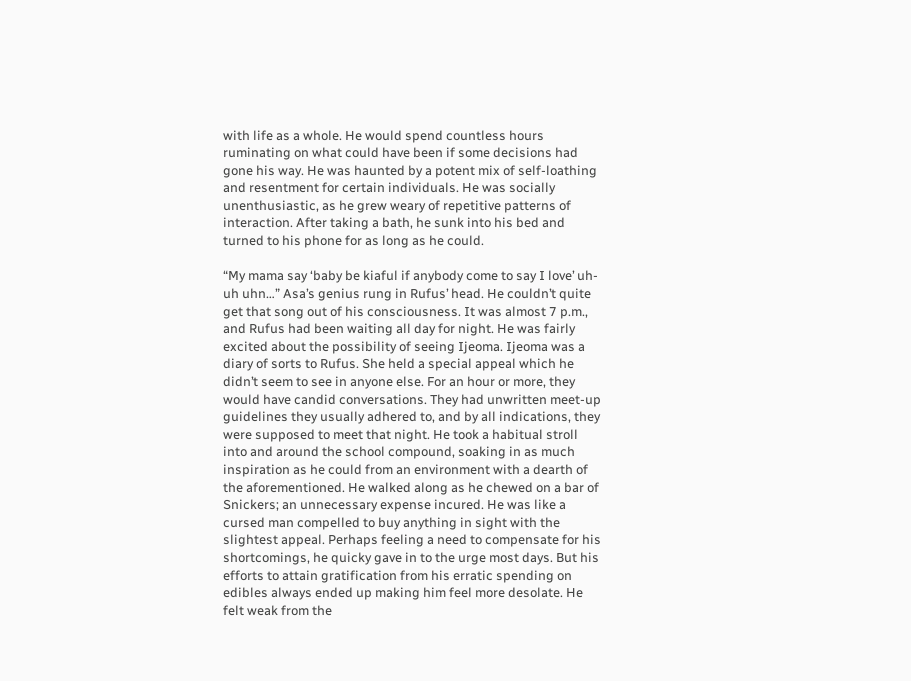with life as a whole. He would spend countless hours ruminating on what could have been if some decisions had gone his way. He was haunted by a potent mix of self-loathing and resentment for certain individuals. He was socially unenthusiastic, as he grew weary of repetitive patterns of interaction. After taking a bath, he sunk into his bed and turned to his phone for as long as he could.

“My mama say ‘baby be kiaful if anybody come to say I love’ uh-uh uhn…” Asa’s genius rung in Rufus’ head. He couldn’t quite get that song out of his consciousness. It was almost 7 p.m., and Rufus had been waiting all day for night. He was fairly excited about the possibility of seeing Ijeoma. Ijeoma was a diary of sorts to Rufus. She held a special appeal which he didn’t seem to see in anyone else. For an hour or more, they would have candid conversations. They had unwritten meet-up guidelines they usually adhered to, and by all indications, they were supposed to meet that night. He took a habitual stroll into and around the school compound, soaking in as much inspiration as he could from an environment with a dearth of the aforementioned. He walked along as he chewed on a bar of Snickers; an unnecessary expense incured. He was like a cursed man compelled to buy anything in sight with the slightest appeal. Perhaps feeling a need to compensate for his shortcomings, he quicky gave in to the urge most days. But his efforts to attain gratification from his erratic spending on edibles always ended up making him feel more desolate. He felt weak from the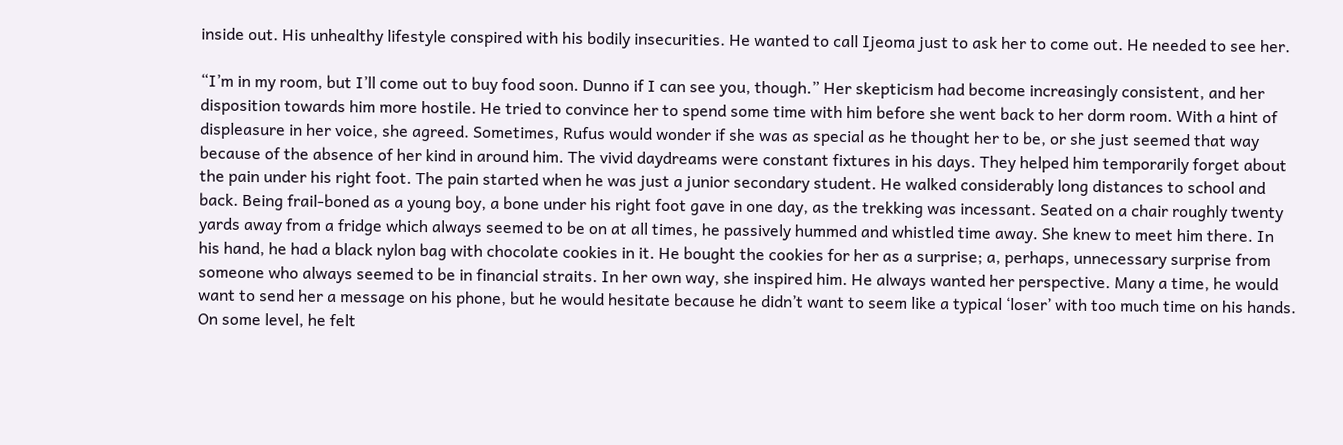inside out. His unhealthy lifestyle conspired with his bodily insecurities. He wanted to call Ijeoma just to ask her to come out. He needed to see her.

“I’m in my room, but I’ll come out to buy food soon. Dunno if I can see you, though.” Her skepticism had become increasingly consistent, and her disposition towards him more hostile. He tried to convince her to spend some time with him before she went back to her dorm room. With a hint of displeasure in her voice, she agreed. Sometimes, Rufus would wonder if she was as special as he thought her to be, or she just seemed that way because of the absence of her kind in around him. The vivid daydreams were constant fixtures in his days. They helped him temporarily forget about the pain under his right foot. The pain started when he was just a junior secondary student. He walked considerably long distances to school and back. Being frail-boned as a young boy, a bone under his right foot gave in one day, as the trekking was incessant. Seated on a chair roughly twenty yards away from a fridge which always seemed to be on at all times, he passively hummed and whistled time away. She knew to meet him there. In his hand, he had a black nylon bag with chocolate cookies in it. He bought the cookies for her as a surprise; a, perhaps, unnecessary surprise from someone who always seemed to be in financial straits. In her own way, she inspired him. He always wanted her perspective. Many a time, he would want to send her a message on his phone, but he would hesitate because he didn’t want to seem like a typical ‘loser’ with too much time on his hands. On some level, he felt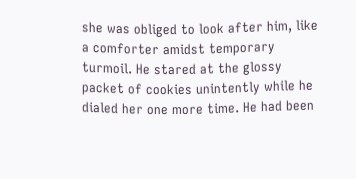she was obliged to look after him, like a comforter amidst temporary turmoil. He stared at the glossy packet of cookies unintently while he dialed her one more time. He had been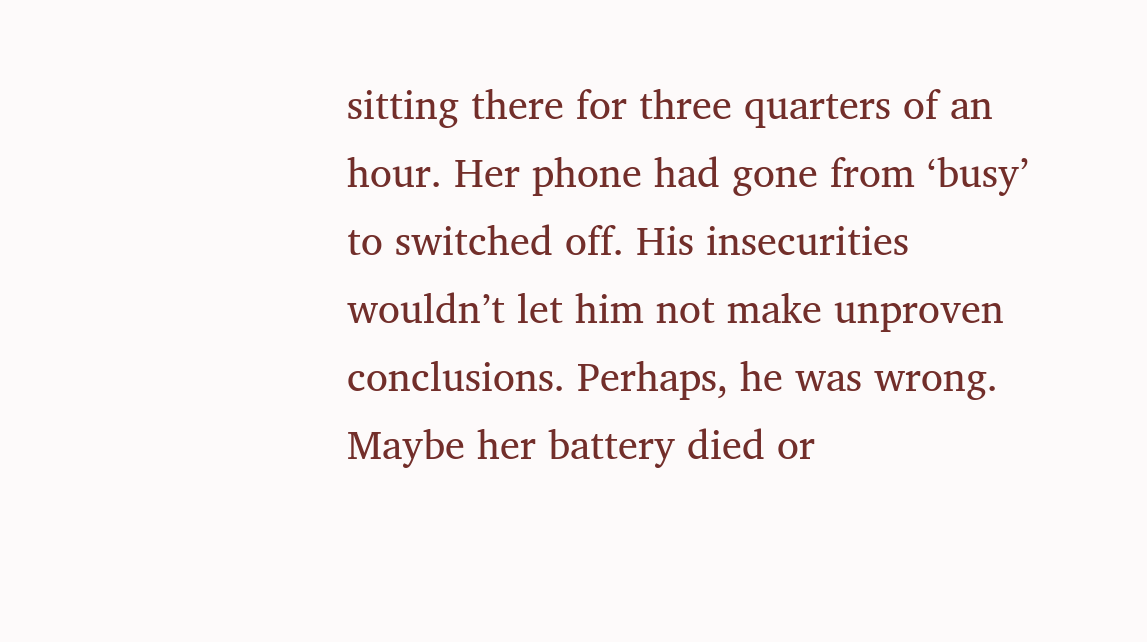sitting there for three quarters of an hour. Her phone had gone from ‘busy’ to switched off. His insecurities wouldn’t let him not make unproven conclusions. Perhaps, he was wrong. Maybe her battery died or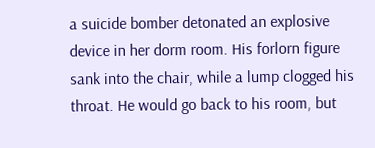a suicide bomber detonated an explosive device in her dorm room. His forlorn figure sank into the chair, while a lump clogged his throat. He would go back to his room, but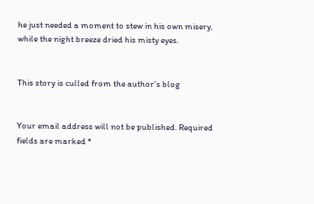he just needed a moment to stew in his own misery, while the night breeze dried his misty eyes.


This story is culled from the author’s blog


Your email address will not be published. Required fields are marked *